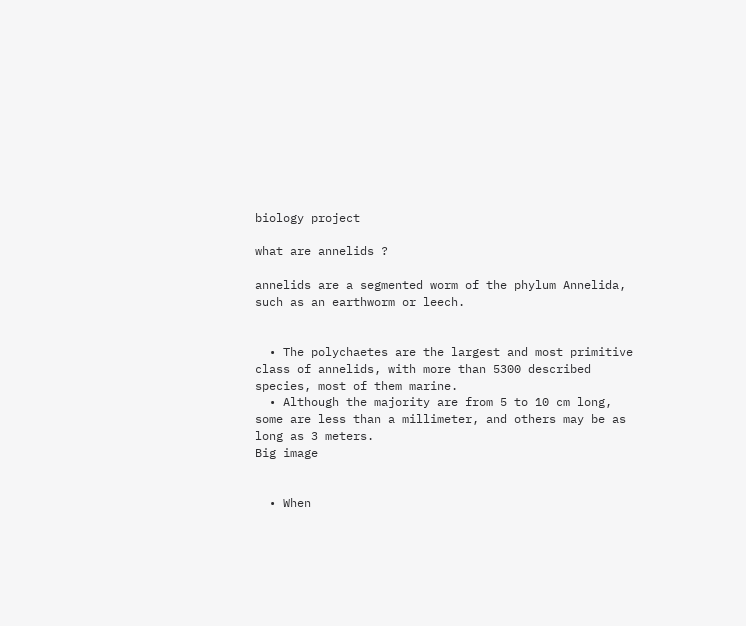biology project

what are annelids ?

annelids are a segmented worm of the phylum Annelida, such as an earthworm or leech.


  • The polychaetes are the largest and most primitive class of annelids, with more than 5300 described species, most of them marine.
  • Although the majority are from 5 to 10 cm long, some are less than a millimeter, and others may be as long as 3 meters.
Big image


  • When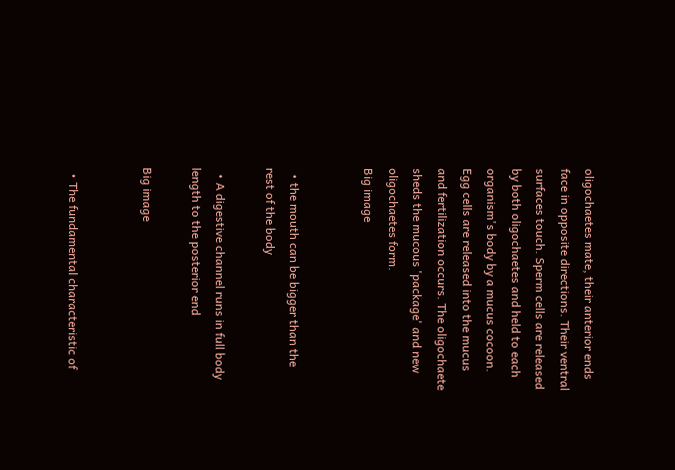oligochaetes mate, their anterior ends face in opposite directions. Their ventral surfaces touch. Sperm cells are released by both oligochaetes and held to each organism's body by a mucus cocoon. Egg cells are released into the mucus and fertilization occurs. The oligochaete sheds the mucous 'package' and new oligochaetes form.
Big image


  • the mouth can be bigger than the rest of the body

  • A digestive channel runs in full body length to the posterior end

Big image


  • The fundamental characteristic of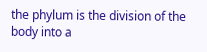the phylum is the division of the body into a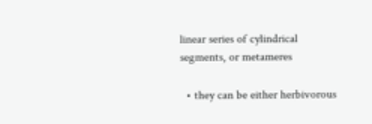linear series of cylindrical segments, or metameres

  • they can be either herbivorous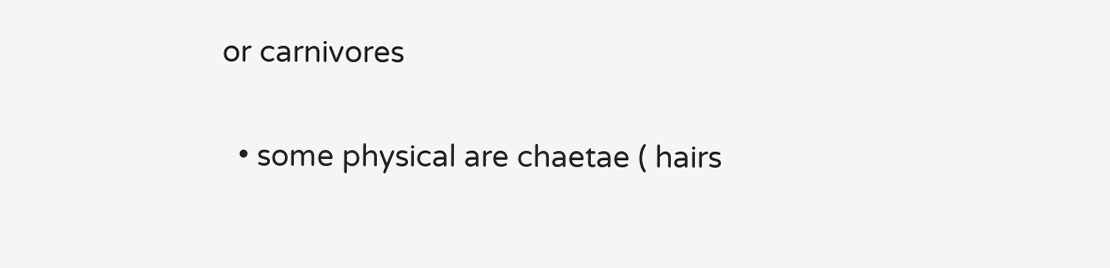or carnivores

  • some physical are chaetae ( hairs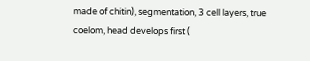made of chitin), segmentation, 3 cell layers, true coelom, head develops first (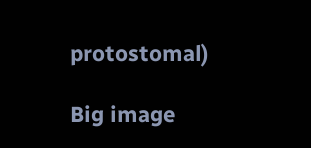protostomal)

Big image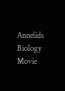Annelids Biology Movie